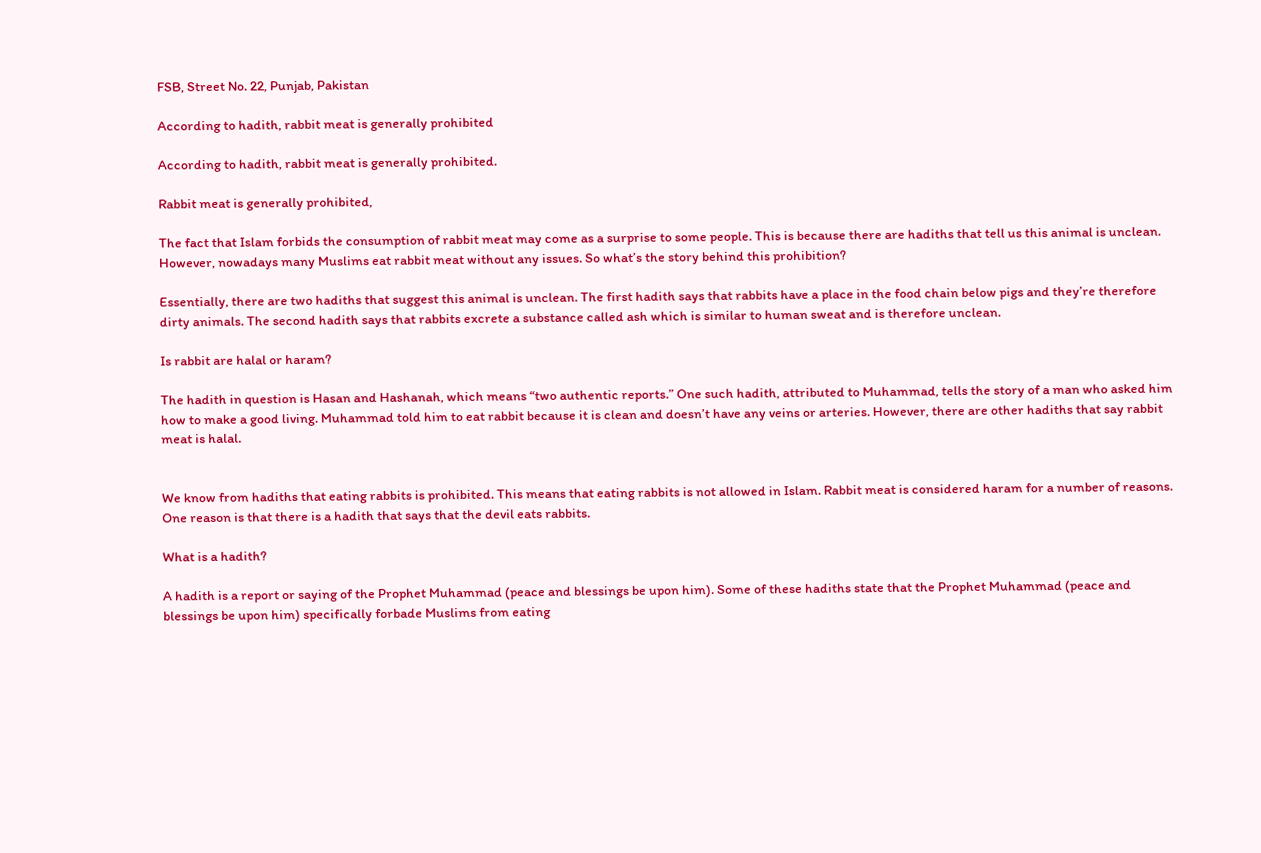FSB, Street No. 22, Punjab, Pakistan

According to hadith, rabbit meat is generally prohibited

According to hadith, rabbit meat is generally prohibited.

Rabbit meat is generally prohibited,

The fact that Islam forbids the consumption of rabbit meat may come as a surprise to some people. This is because there are hadiths that tell us this animal is unclean. However, nowadays many Muslims eat rabbit meat without any issues. So what’s the story behind this prohibition?

Essentially, there are two hadiths that suggest this animal is unclean. The first hadith says that rabbits have a place in the food chain below pigs and they’re therefore dirty animals. The second hadith says that rabbits excrete a substance called ash which is similar to human sweat and is therefore unclean.

Is rabbit are halal or haram?

The hadith in question is Hasan and Hashanah, which means “two authentic reports.” One such hadith, attributed to Muhammad, tells the story of a man who asked him how to make a good living. Muhammad told him to eat rabbit because it is clean and doesn’t have any veins or arteries. However, there are other hadiths that say rabbit meat is halal.


We know from hadiths that eating rabbits is prohibited. This means that eating rabbits is not allowed in Islam. Rabbit meat is considered haram for a number of reasons. One reason is that there is a hadith that says that the devil eats rabbits.

What is a hadith?

A hadith is a report or saying of the Prophet Muhammad (peace and blessings be upon him). Some of these hadiths state that the Prophet Muhammad (peace and blessings be upon him) specifically forbade Muslims from eating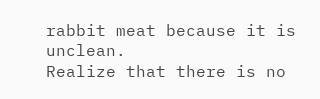rabbit meat because it is unclean.
Realize that there is no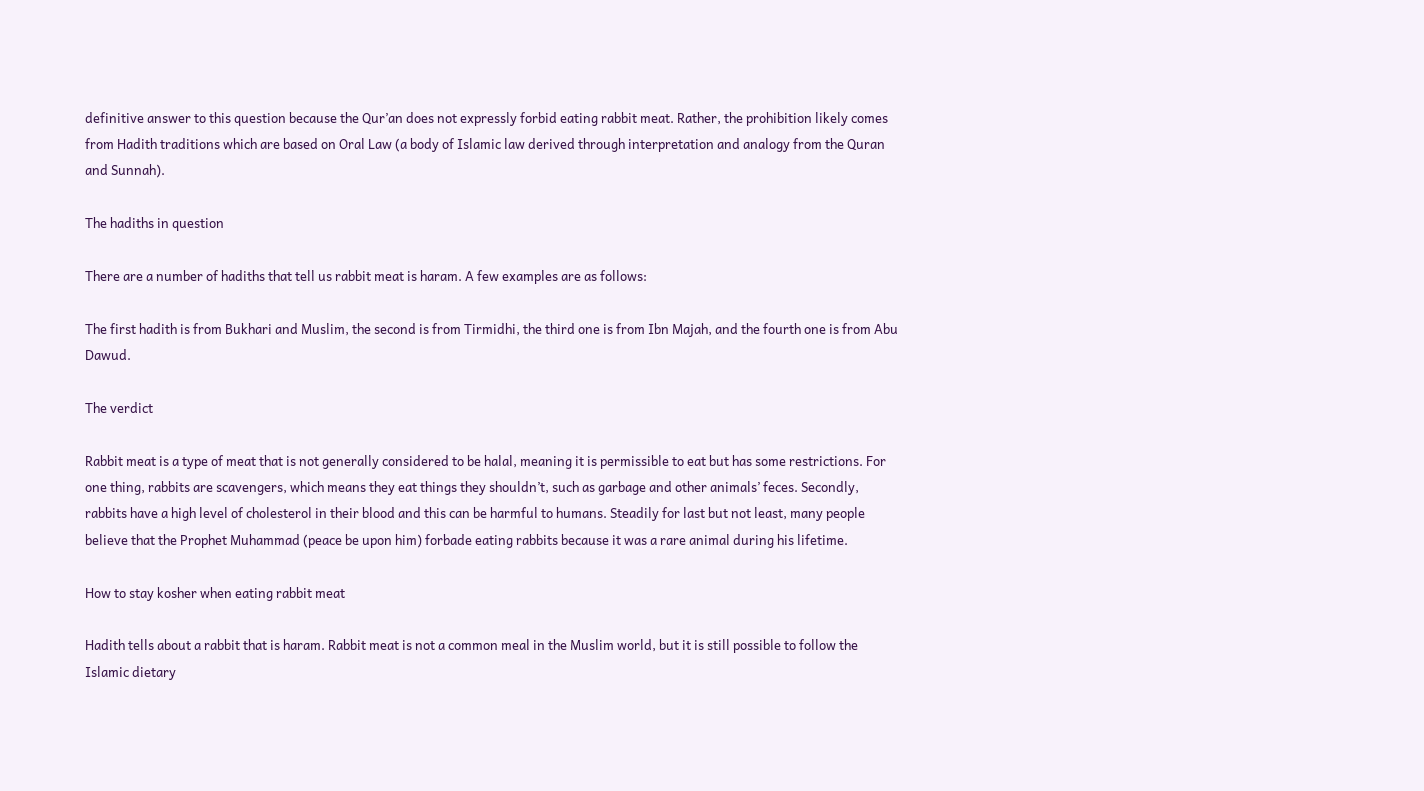definitive answer to this question because the Qur’an does not expressly forbid eating rabbit meat. Rather, the prohibition likely comes from Hadith traditions which are based on Oral Law (a body of Islamic law derived through interpretation and analogy from the Quran and Sunnah).

The hadiths in question

There are a number of hadiths that tell us rabbit meat is haram. A few examples are as follows:

The first hadith is from Bukhari and Muslim, the second is from Tirmidhi, the third one is from Ibn Majah, and the fourth one is from Abu Dawud.

The verdict

Rabbit meat is a type of meat that is not generally considered to be halal, meaning it is permissible to eat but has some restrictions. For one thing, rabbits are scavengers, which means they eat things they shouldn’t, such as garbage and other animals’ feces. Secondly, rabbits have a high level of cholesterol in their blood and this can be harmful to humans. Steadily for last but not least, many people believe that the Prophet Muhammad (peace be upon him) forbade eating rabbits because it was a rare animal during his lifetime.

How to stay kosher when eating rabbit meat

Hadith tells about a rabbit that is haram. Rabbit meat is not a common meal in the Muslim world, but it is still possible to follow the Islamic dietary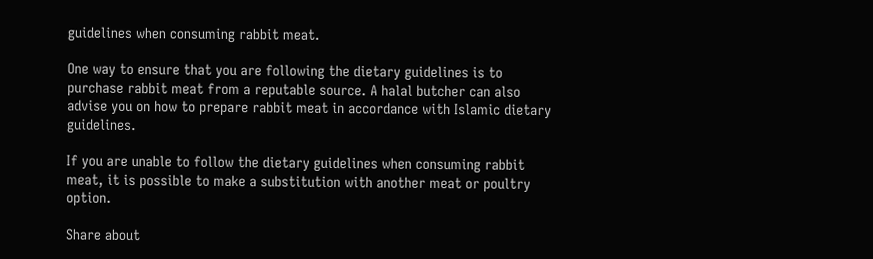guidelines when consuming rabbit meat.

One way to ensure that you are following the dietary guidelines is to purchase rabbit meat from a reputable source. A halal butcher can also advise you on how to prepare rabbit meat in accordance with Islamic dietary guidelines.

If you are unable to follow the dietary guidelines when consuming rabbit meat, it is possible to make a substitution with another meat or poultry option.

Share about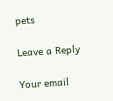pets

Leave a Reply

Your email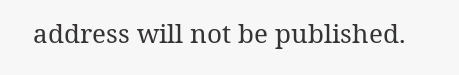address will not be published.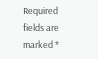Required fields are marked *